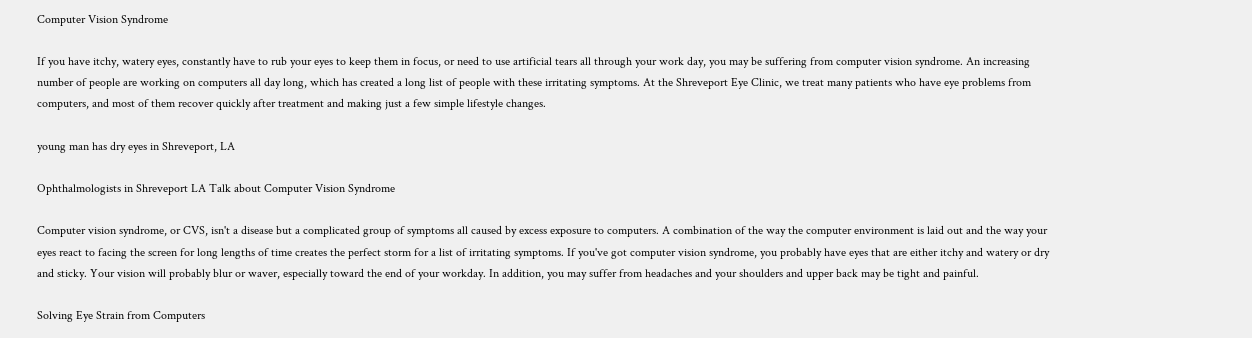Computer Vision Syndrome

If you have itchy, watery eyes, constantly have to rub your eyes to keep them in focus, or need to use artificial tears all through your work day, you may be suffering from computer vision syndrome. An increasing number of people are working on computers all day long, which has created a long list of people with these irritating symptoms. At the Shreveport Eye Clinic, we treat many patients who have eye problems from computers, and most of them recover quickly after treatment and making just a few simple lifestyle changes.

young man has dry eyes in Shreveport, LA

Ophthalmologists in Shreveport LA Talk about Computer Vision Syndrome

Computer vision syndrome, or CVS, isn't a disease but a complicated group of symptoms all caused by excess exposure to computers. A combination of the way the computer environment is laid out and the way your eyes react to facing the screen for long lengths of time creates the perfect storm for a list of irritating symptoms. If you've got computer vision syndrome, you probably have eyes that are either itchy and watery or dry and sticky. Your vision will probably blur or waver, especially toward the end of your workday. In addition, you may suffer from headaches and your shoulders and upper back may be tight and painful.

Solving Eye Strain from Computers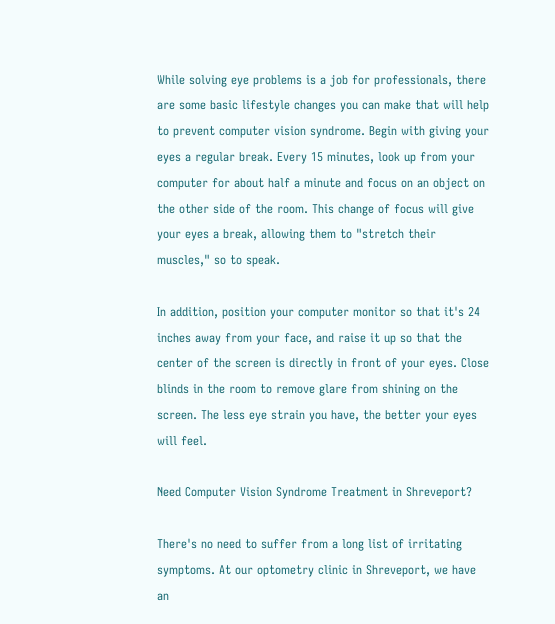While solving eye problems is a job for professionals, there are some basic lifestyle changes you can make that will help to prevent computer vision syndrome. Begin with giving your eyes a regular break. Every 15 minutes, look up from your computer for about half a minute and focus on an object on the other side of the room. This change of focus will give your eyes a break, allowing them to "stretch their muscles," so to speak.

In addition, position your computer monitor so that it's 24 inches away from your face, and raise it up so that the center of the screen is directly in front of your eyes. Close blinds in the room to remove glare from shining on the screen. The less eye strain you have, the better your eyes will feel.

Need Computer Vision Syndrome Treatment in Shreveport?

There's no need to suffer from a long list of irritating symptoms. At our optometry clinic in Shreveport, we have an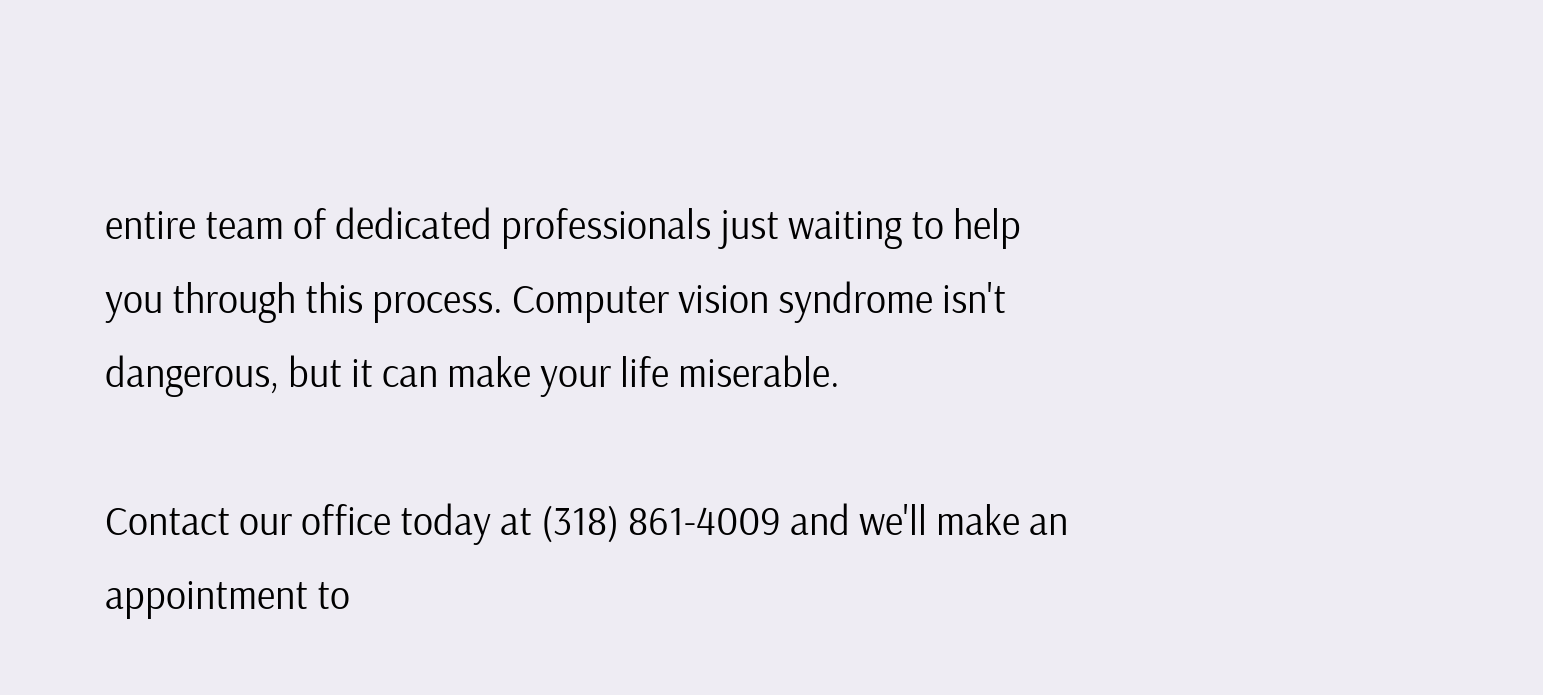entire team of dedicated professionals just waiting to help you through this process. Computer vision syndrome isn't dangerous, but it can make your life miserable.

Contact our office today at (318) 861-4009 and we'll make an appointment to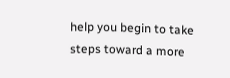help you begin to take steps toward a more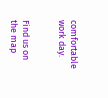comfortable work day.


Find us on the map